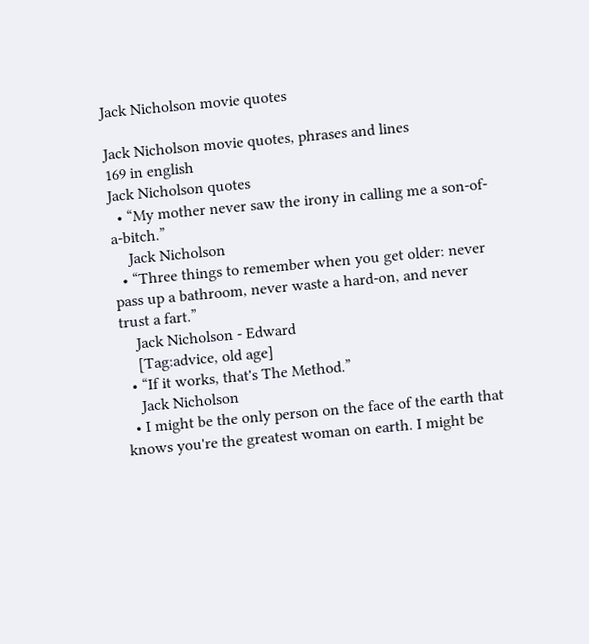Jack Nicholson movie quotes

Jack Nicholson movie quotes, phrases and lines
169 in english
Jack Nicholson quotes
  • “My mother never saw the irony in calling me a son-of-a-bitch.”
    Jack Nicholson
  • “Three things to remember when you get older: never pass up a bathroom, never waste a hard-on, and never trust a fart.”
    Jack Nicholson - Edward
    [Tag:advice, old age]
  • “If it works, that's The Method.”
    Jack Nicholson
  • I might be the only person on the face of the earth that knows you're the greatest woman on earth. I might be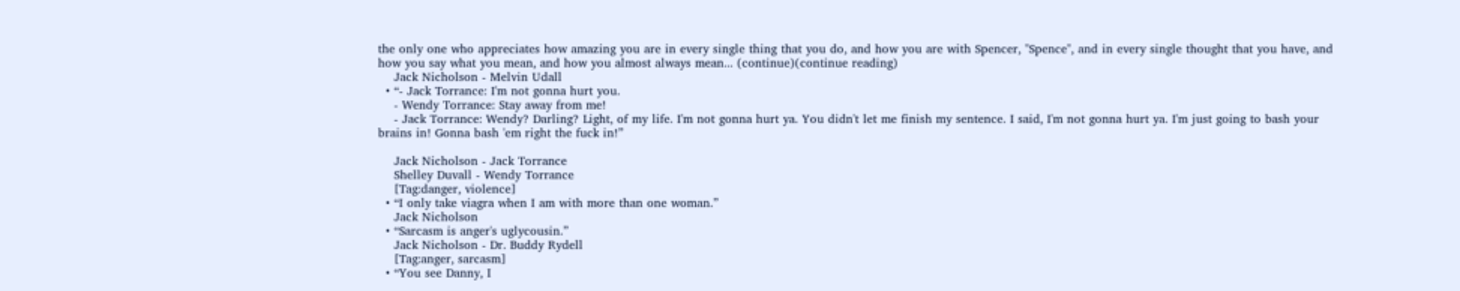the only one who appreciates how amazing you are in every single thing that you do, and how you are with Spencer, "Spence", and in every single thought that you have, and how you say what you mean, and how you almost always mean... (continue)(continue reading)
    Jack Nicholson - Melvin Udall
  • “- Jack Torrance: I'm not gonna hurt you.
    - Wendy Torrance: Stay away from me!
    - Jack Torrance: Wendy? Darling? Light, of my life. I'm not gonna hurt ya. You didn't let me finish my sentence. I said, I'm not gonna hurt ya. I'm just going to bash your brains in! Gonna bash 'em right the fuck in!”

    Jack Nicholson - Jack Torrance
    Shelley Duvall - Wendy Torrance
    [Tag:danger, violence]
  • “I only take viagra when I am with more than one woman.”
    Jack Nicholson
  • “Sarcasm is anger's uglycousin.”
    Jack Nicholson - Dr. Buddy Rydell
    [Tag:anger, sarcasm]
  • “You see Danny, I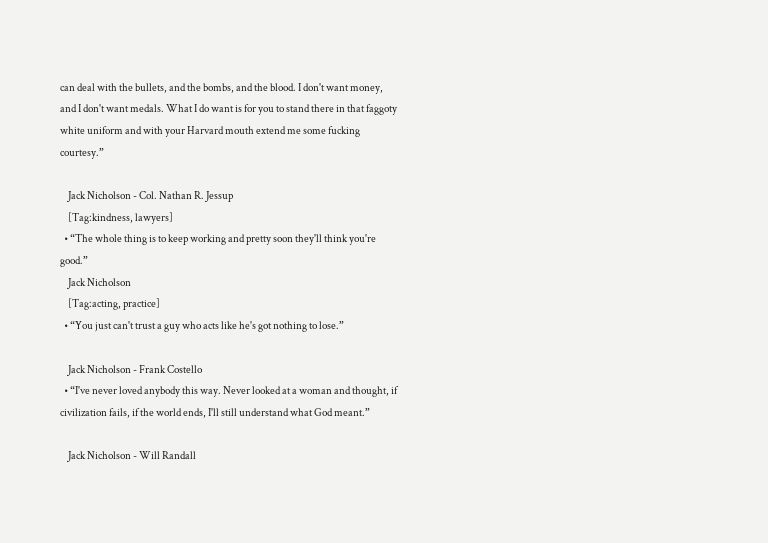can deal with the bullets, and the bombs, and the blood. I don't want money, and I don't want medals. What I do want is for you to stand there in that faggoty white uniform and with your Harvard mouth extend me some fucking courtesy.”

    Jack Nicholson - Col. Nathan R. Jessup
    [Tag:kindness, lawyers]
  • “The whole thing is to keep working and pretty soon they'll think you're good.”
    Jack Nicholson
    [Tag:acting, practice]
  • “You just can't trust a guy who acts like he's got nothing to lose.”

    Jack Nicholson - Frank Costello
  • “I've never loved anybody this way. Never looked at a woman and thought, if civilization fails, if the world ends, I'll still understand what God meant.”

    Jack Nicholson - Will Randall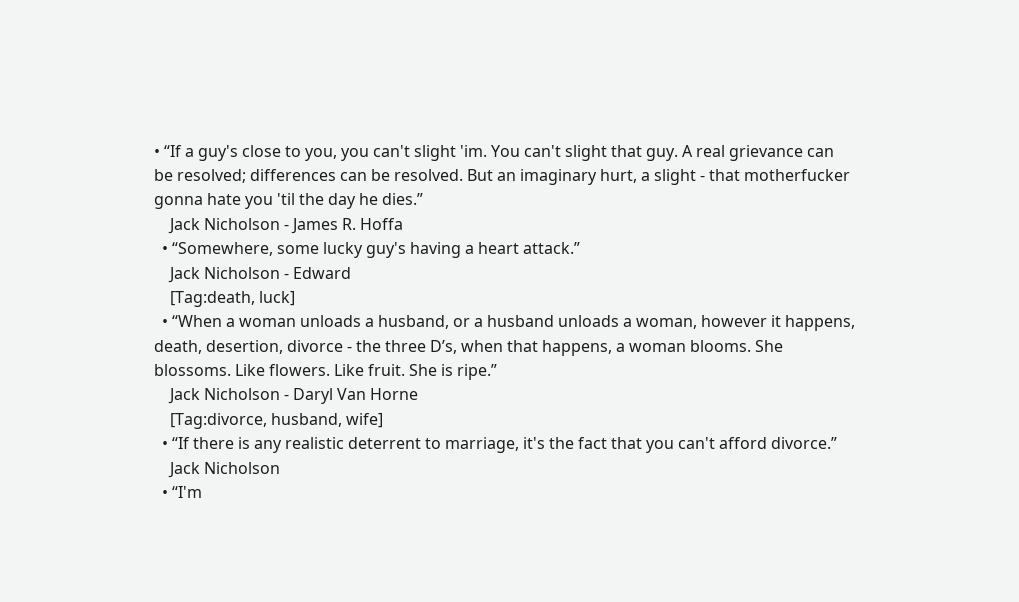• “If a guy's close to you, you can't slight 'im. You can't slight that guy. A real grievance can be resolved; differences can be resolved. But an imaginary hurt, a slight - that motherfucker gonna hate you 'til the day he dies.”
    Jack Nicholson - James R. Hoffa
  • “Somewhere, some lucky guy's having a heart attack.”
    Jack Nicholson - Edward
    [Tag:death, luck]
  • “When a woman unloads a husband, or a husband unloads a woman, however it happens, death, desertion, divorce - the three D’s, when that happens, a woman blooms. She blossoms. Like flowers. Like fruit. She is ripe.”
    Jack Nicholson - Daryl Van Horne
    [Tag:divorce, husband, wife]
  • “If there is any realistic deterrent to marriage, it's the fact that you can't afford divorce.”
    Jack Nicholson
  • “I'm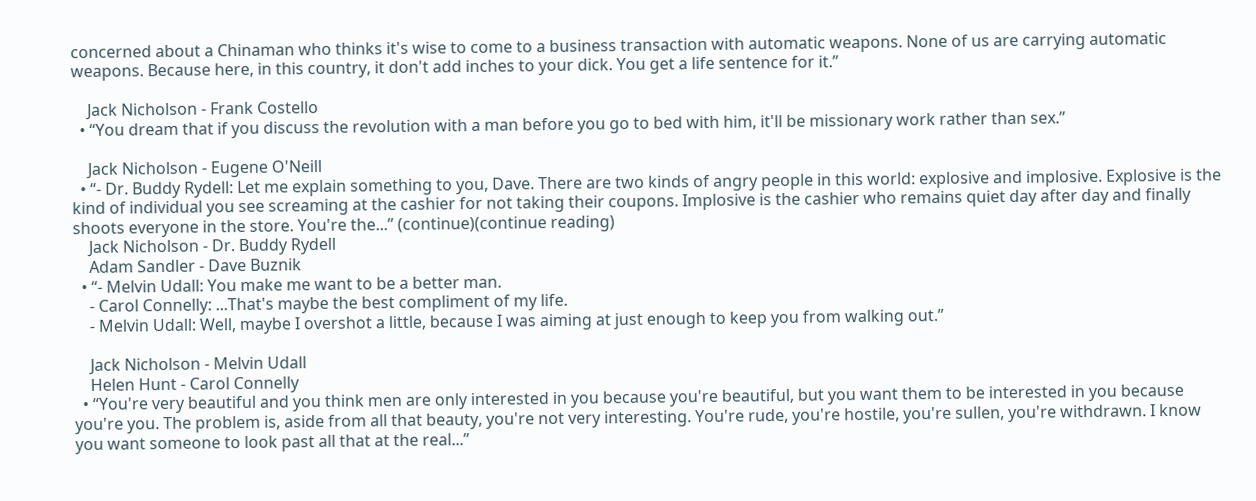concerned about a Chinaman who thinks it's wise to come to a business transaction with automatic weapons. None of us are carrying automatic weapons. Because here, in this country, it don't add inches to your dick. You get a life sentence for it.”

    Jack Nicholson - Frank Costello
  • “You dream that if you discuss the revolution with a man before you go to bed with him, it'll be missionary work rather than sex.”

    Jack Nicholson - Eugene O'Neill
  • “- Dr. Buddy Rydell: Let me explain something to you, Dave. There are two kinds of angry people in this world: explosive and implosive. Explosive is the kind of individual you see screaming at the cashier for not taking their coupons. Implosive is the cashier who remains quiet day after day and finally shoots everyone in the store. You're the...” (continue)(continue reading)
    Jack Nicholson - Dr. Buddy Rydell
    Adam Sandler - Dave Buznik
  • “- Melvin Udall: You make me want to be a better man.
    - Carol Connelly: ...That's maybe the best compliment of my life.
    - Melvin Udall: Well, maybe I overshot a little, because I was aiming at just enough to keep you from walking out.”

    Jack Nicholson - Melvin Udall
    Helen Hunt - Carol Connelly
  • “You're very beautiful and you think men are only interested in you because you're beautiful, but you want them to be interested in you because you're you. The problem is, aside from all that beauty, you're not very interesting. You're rude, you're hostile, you're sullen, you're withdrawn. I know you want someone to look past all that at the real...”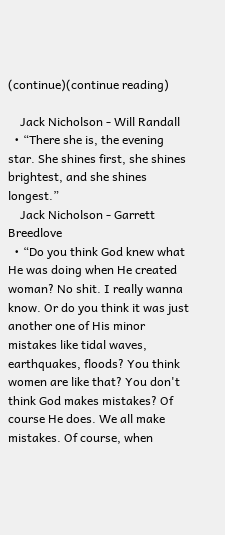(continue)(continue reading)

    Jack Nicholson - Will Randall
  • “There she is, the evening star. She shines first, she shines brightest, and she shines longest.”
    Jack Nicholson - Garrett Breedlove
  • “Do you think God knew what He was doing when He created woman? No shit. I really wanna know. Or do you think it was just another one of His minor mistakes like tidal waves, earthquakes, floods? You think women are like that? You don't think God makes mistakes? Of course He does. We all make mistakes. Of course, when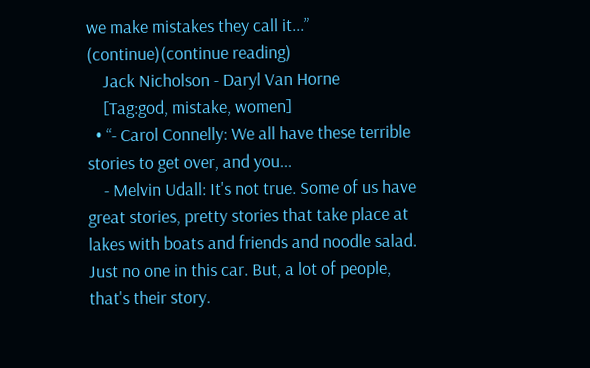we make mistakes they call it...” (continue)(continue reading)
    Jack Nicholson - Daryl Van Horne
    [Tag:god, mistake, women]
  • “- Carol Connelly: We all have these terrible stories to get over, and you...
    - Melvin Udall: It's not true. Some of us have great stories, pretty stories that take place at lakes with boats and friends and noodle salad. Just no one in this car. But, a lot of people, that's their story.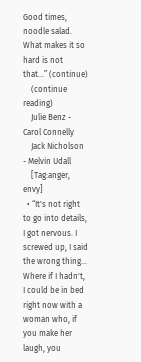Good times, noodle salad. What makes it so hard is not that...” (continue)
    (continue reading)
    Julie Benz - Carol Connelly
    Jack Nicholson - Melvin Udall
    [Tag:anger, envy]
  • “It's not right to go into details, I got nervous. I screwed up, I said the wrong thing... Where if I hadn't, I could be in bed right now with a woman who, if you make her laugh, you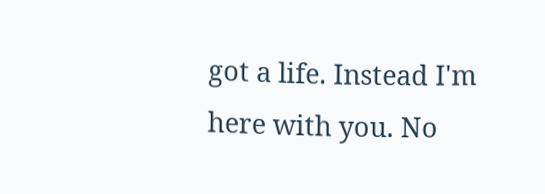got a life. Instead I'm here with you. No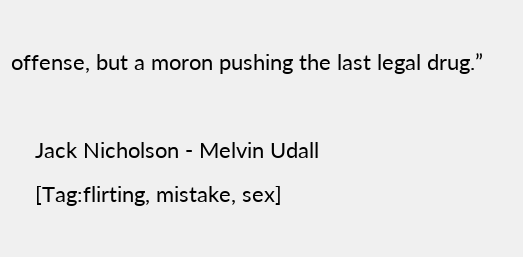offense, but a moron pushing the last legal drug.”

    Jack Nicholson - Melvin Udall
    [Tag:flirting, mistake, sex]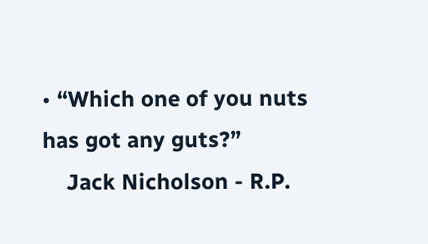• “Which one of you nuts has got any guts?”
    Jack Nicholson - R.P.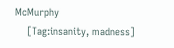McMurphy
    [Tag:insanity, madness]